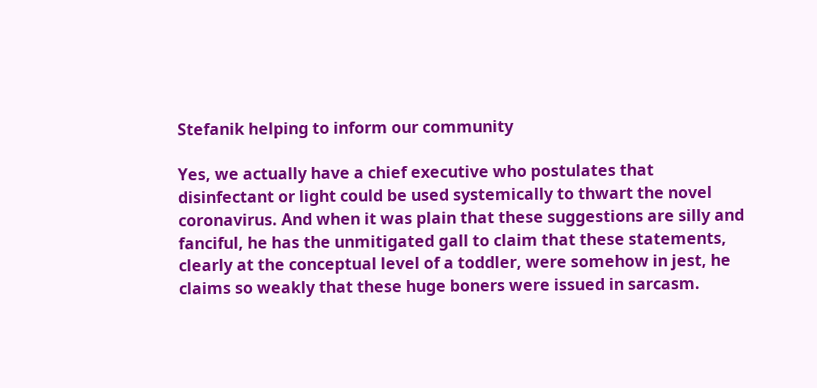Stefanik helping to inform our community

Yes, we actually have a chief executive who postulates that disinfectant or light could be used systemically to thwart the novel coronavirus. And when it was plain that these suggestions are silly and fanciful, he has the unmitigated gall to claim that these statements, clearly at the conceptual level of a toddler, were somehow in jest, he claims so weakly that these huge boners were issued in sarcasm.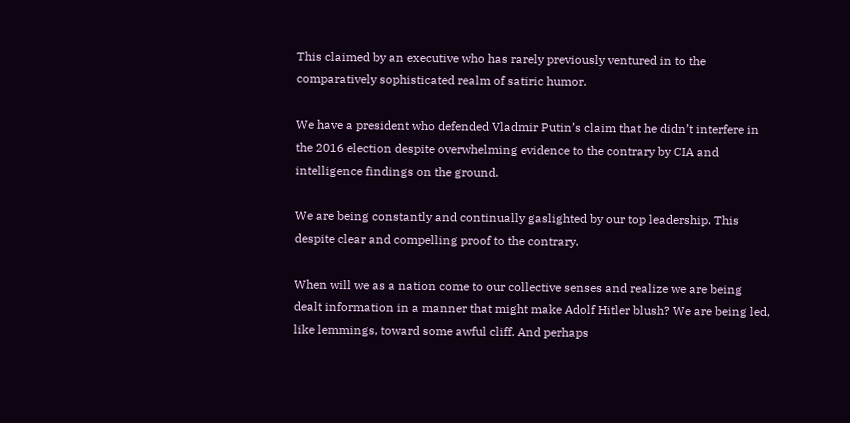This claimed by an executive who has rarely previously ventured in to the comparatively sophisticated realm of satiric humor.

We have a president who defended Vladmir Putin’s claim that he didn’t interfere in the 2016 election despite overwhelming evidence to the contrary by CIA and intelligence findings on the ground.

We are being constantly and continually gaslighted by our top leadership. This despite clear and compelling proof to the contrary.

When will we as a nation come to our collective senses and realize we are being dealt information in a manner that might make Adolf Hitler blush? We are being led, like lemmings, toward some awful cliff. And perhaps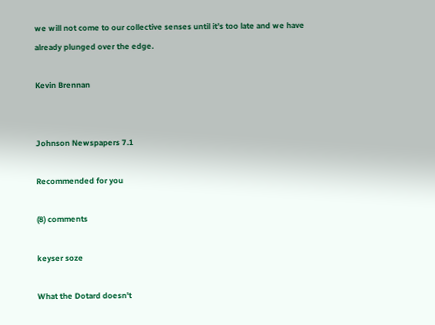we will not come to our collective senses until it’s too late and we have already plunged over the edge.

Kevin Brennan


Johnson Newspapers 7.1

Recommended for you

(8) comments

keyser soze

What the Dotard doesn't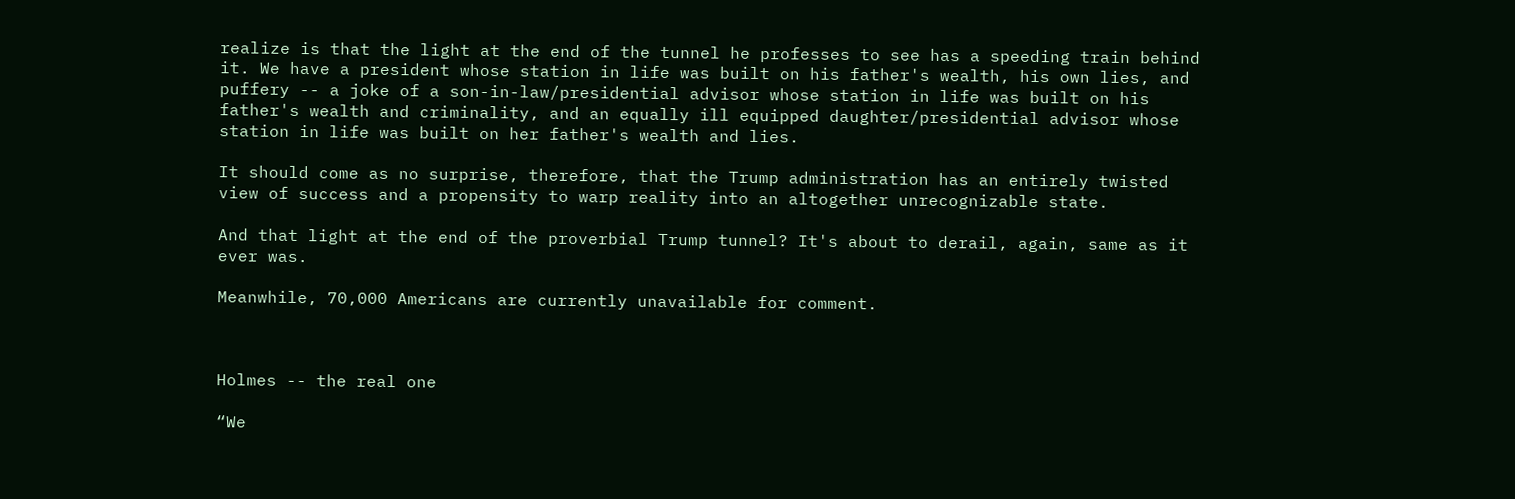realize is that the light at the end of the tunnel he professes to see has a speeding train behind it. We have a president whose station in life was built on his father's wealth, his own lies, and puffery -- a joke of a son-in-law/presidential advisor whose station in life was built on his father's wealth and criminality, and an equally ill equipped daughter/presidential advisor whose station in life was built on her father's wealth and lies.

It should come as no surprise, therefore, that the Trump administration has an entirely twisted view of success and a propensity to warp reality into an altogether unrecognizable state.

And that light at the end of the proverbial Trump tunnel? It's about to derail, again, same as it ever was.

Meanwhile, 70,000 Americans are currently unavailable for comment.



Holmes -- the real one

“We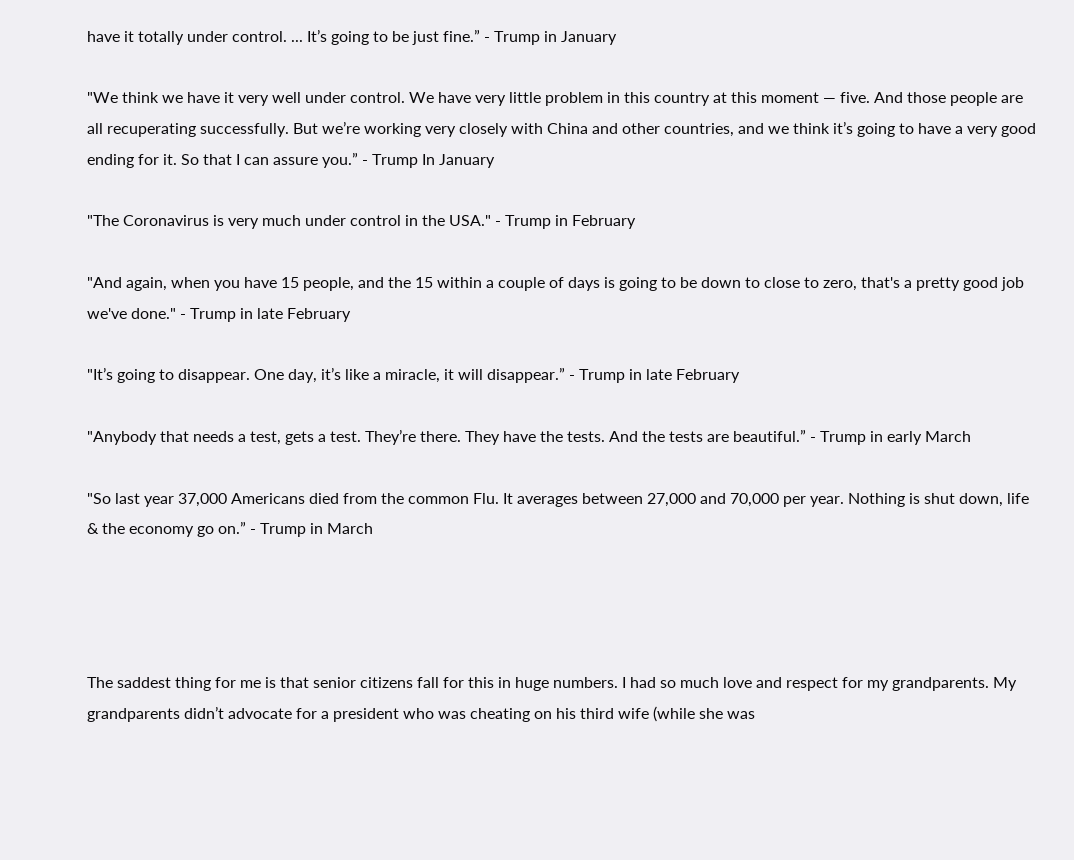have it totally under control. ... It’s going to be just fine.” - Trump in January

"We think we have it very well under control. We have very little problem in this country at this moment — five. And those people are all recuperating successfully. But we’re working very closely with China and other countries, and we think it’s going to have a very good ending for it. So that I can assure you.” - Trump In January

"The Coronavirus is very much under control in the USA." - Trump in February

"And again, when you have 15 people, and the 15 within a couple of days is going to be down to close to zero, that's a pretty good job we've done." - Trump in late February

"It’s going to disappear. One day, it’s like a miracle, it will disappear.” - Trump in late February

"Anybody that needs a test, gets a test. They’re there. They have the tests. And the tests are beautiful.” - Trump in early March

"So last year 37,000 Americans died from the common Flu. It averages between 27,000 and 70,000 per year. Nothing is shut down, life & the economy go on.” - Trump in March




The saddest thing for me is that senior citizens fall for this in huge numbers. I had so much love and respect for my grandparents. My grandparents didn’t advocate for a president who was cheating on his third wife (while she was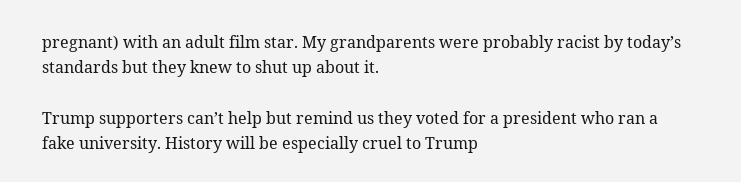pregnant) with an adult film star. My grandparents were probably racist by today’s standards but they knew to shut up about it.

Trump supporters can’t help but remind us they voted for a president who ran a fake university. History will be especially cruel to Trump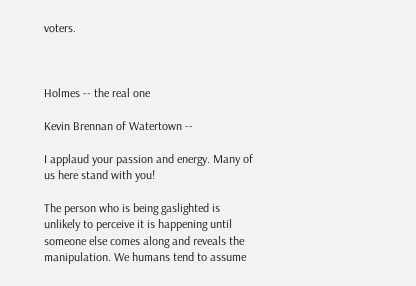voters.



Holmes -- the real one

Kevin Brennan of Watertown --

I applaud your passion and energy. Many of us here stand with you!

The person who is being gaslighted is unlikely to perceive it is happening until someone else comes along and reveals the manipulation. We humans tend to assume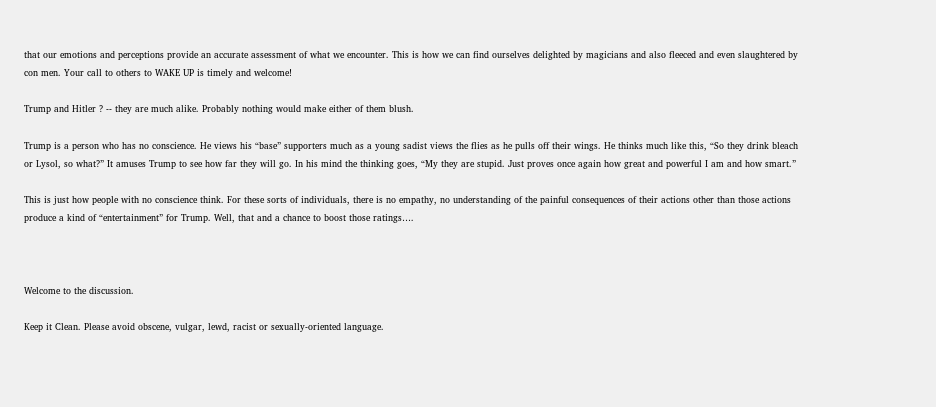that our emotions and perceptions provide an accurate assessment of what we encounter. This is how we can find ourselves delighted by magicians and also fleeced and even slaughtered by con men. Your call to others to WAKE UP is timely and welcome!

Trump and Hitler ? -- they are much alike. Probably nothing would make either of them blush.

Trump is a person who has no conscience. He views his “base” supporters much as a young sadist views the flies as he pulls off their wings. He thinks much like this, “So they drink bleach or Lysol, so what?” It amuses Trump to see how far they will go. In his mind the thinking goes, “My they are stupid. Just proves once again how great and powerful I am and how smart.”

This is just how people with no conscience think. For these sorts of individuals, there is no empathy, no understanding of the painful consequences of their actions other than those actions produce a kind of “entertainment” for Trump. Well, that and a chance to boost those ratings….



Welcome to the discussion.

Keep it Clean. Please avoid obscene, vulgar, lewd, racist or sexually-oriented language.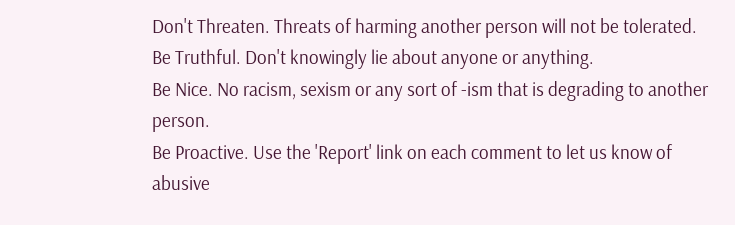Don't Threaten. Threats of harming another person will not be tolerated.
Be Truthful. Don't knowingly lie about anyone or anything.
Be Nice. No racism, sexism or any sort of -ism that is degrading to another person.
Be Proactive. Use the 'Report' link on each comment to let us know of abusive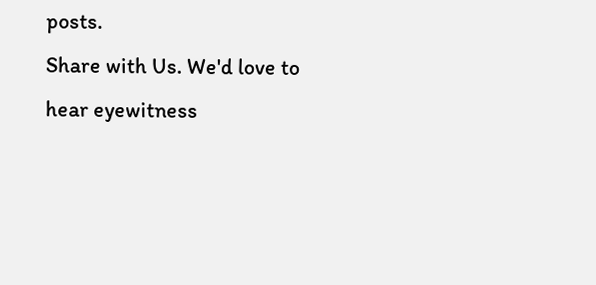posts.
Share with Us. We'd love to hear eyewitness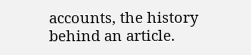accounts, the history behind an article.